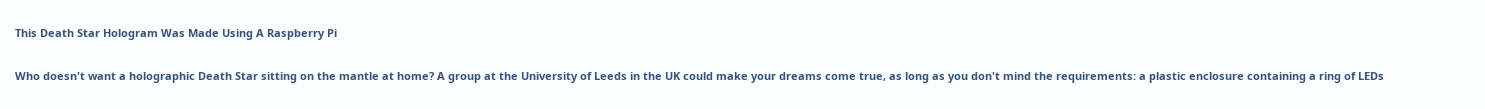This Death Star Hologram Was Made Using A Raspberry Pi

Who doesn't want a holographic Death Star sitting on the mantle at home? A group at the University of Leeds in the UK could make your dreams come true, as long as you don't mind the requirements: a plastic enclosure containing a ring of LEDs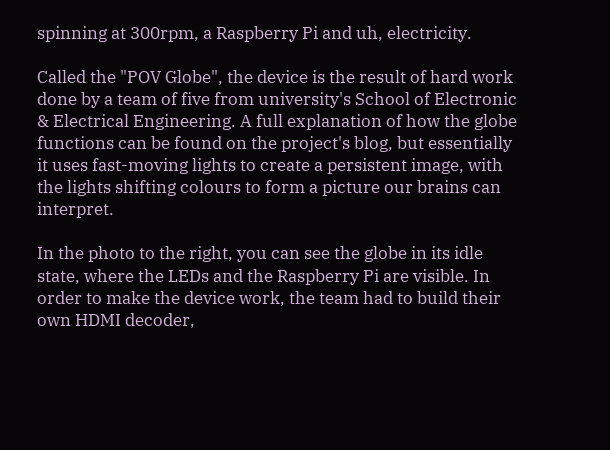spinning at 300rpm, a Raspberry Pi and uh, electricity.

Called the "POV Globe", the device is the result of hard work done by a team of five from university's School of Electronic & Electrical Engineering. A full explanation of how the globe functions can be found on the project's blog, but essentially it uses fast-moving lights to create a persistent image, with the lights shifting colours to form a picture our brains can interpret.

In the photo to the right, you can see the globe in its idle state, where the LEDs and the Raspberry Pi are visible. In order to make the device work, the team had to build their own HDMI decoder,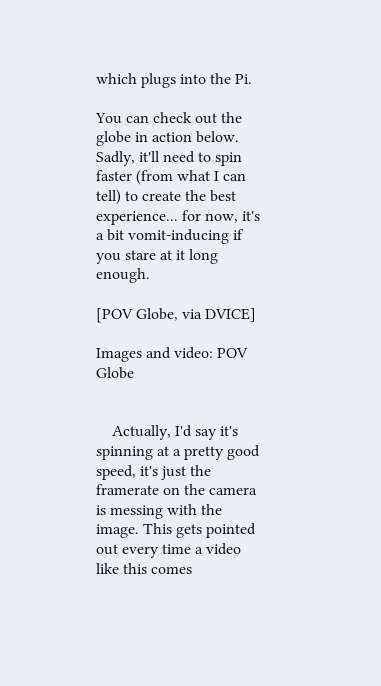which plugs into the Pi.

You can check out the globe in action below. Sadly, it'll need to spin faster (from what I can tell) to create the best experience... for now, it's a bit vomit-inducing if you stare at it long enough.

[POV Globe, via DVICE]

Images and video: POV Globe


    Actually, I'd say it's spinning at a pretty good speed, it's just the framerate on the camera is messing with the image. This gets pointed out every time a video like this comes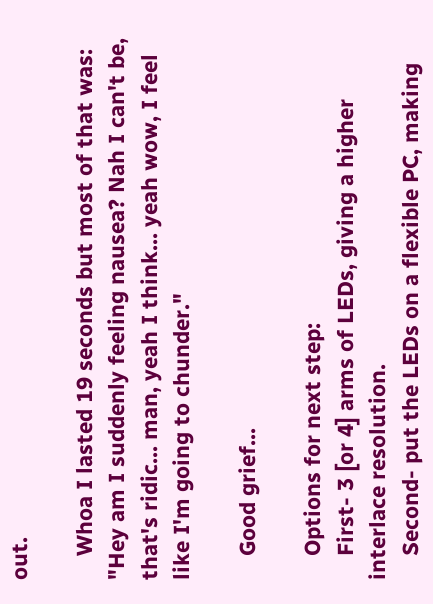out.

    Whoa I lasted 19 seconds but most of that was: "Hey am I suddenly feeling nausea? Nah I can't be, that's ridic... man, yeah I think... yeah wow, I feel like I'm going to chunder."

    Good grief...

    Options for next step:
    First- 3 [or 4] arms of LEDs, giving a higher interlace resolution.
    Second- put the LEDs on a flexible PC, making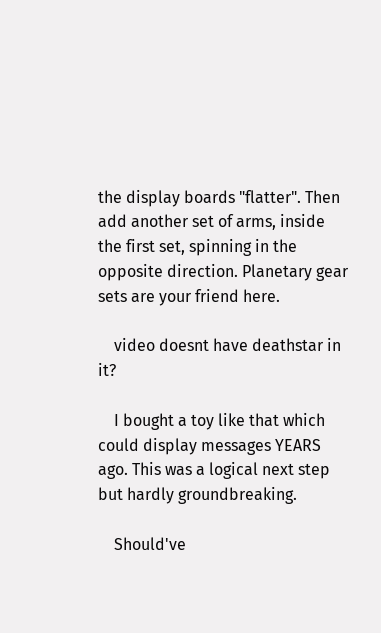the display boards "flatter". Then add another set of arms, inside the first set, spinning in the opposite direction. Planetary gear sets are your friend here.

    video doesnt have deathstar in it?

    I bought a toy like that which could display messages YEARS ago. This was a logical next step but hardly groundbreaking.

    Should've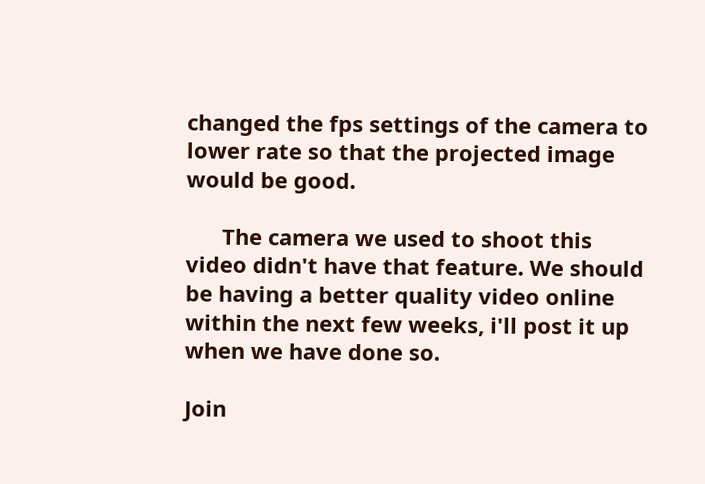changed the fps settings of the camera to lower rate so that the projected image would be good.

      The camera we used to shoot this video didn't have that feature. We should be having a better quality video online within the next few weeks, i'll post it up when we have done so.

Join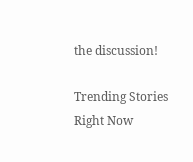the discussion!

Trending Stories Right Now